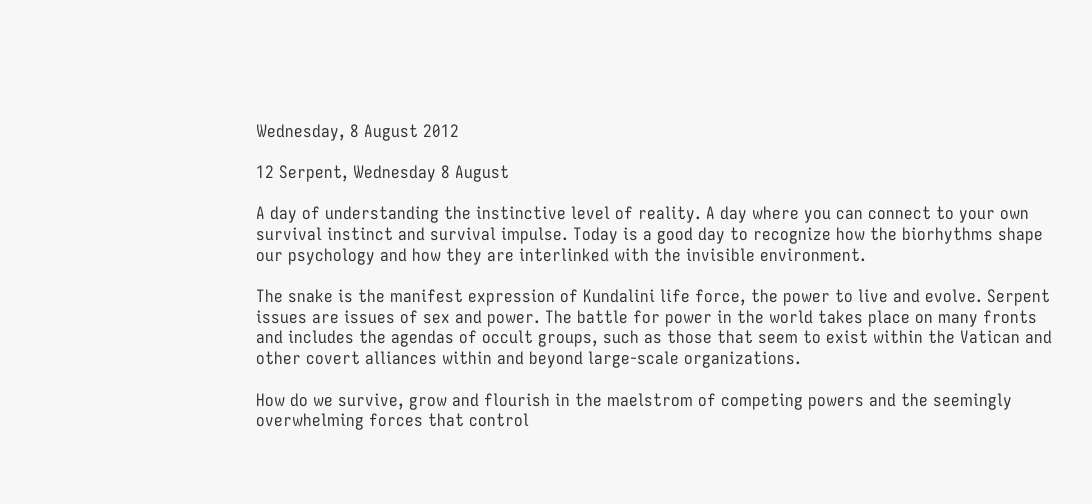Wednesday, 8 August 2012

12 Serpent, Wednesday 8 August

A day of understanding the instinctive level of reality. A day where you can connect to your own survival instinct and survival impulse. Today is a good day to recognize how the biorhythms shape our psychology and how they are interlinked with the invisible environment.

The snake is the manifest expression of Kundalini life force, the power to live and evolve. Serpent issues are issues of sex and power. The battle for power in the world takes place on many fronts and includes the agendas of occult groups, such as those that seem to exist within the Vatican and other covert alliances within and beyond large-scale organizations.

How do we survive, grow and flourish in the maelstrom of competing powers and the seemingly overwhelming forces that control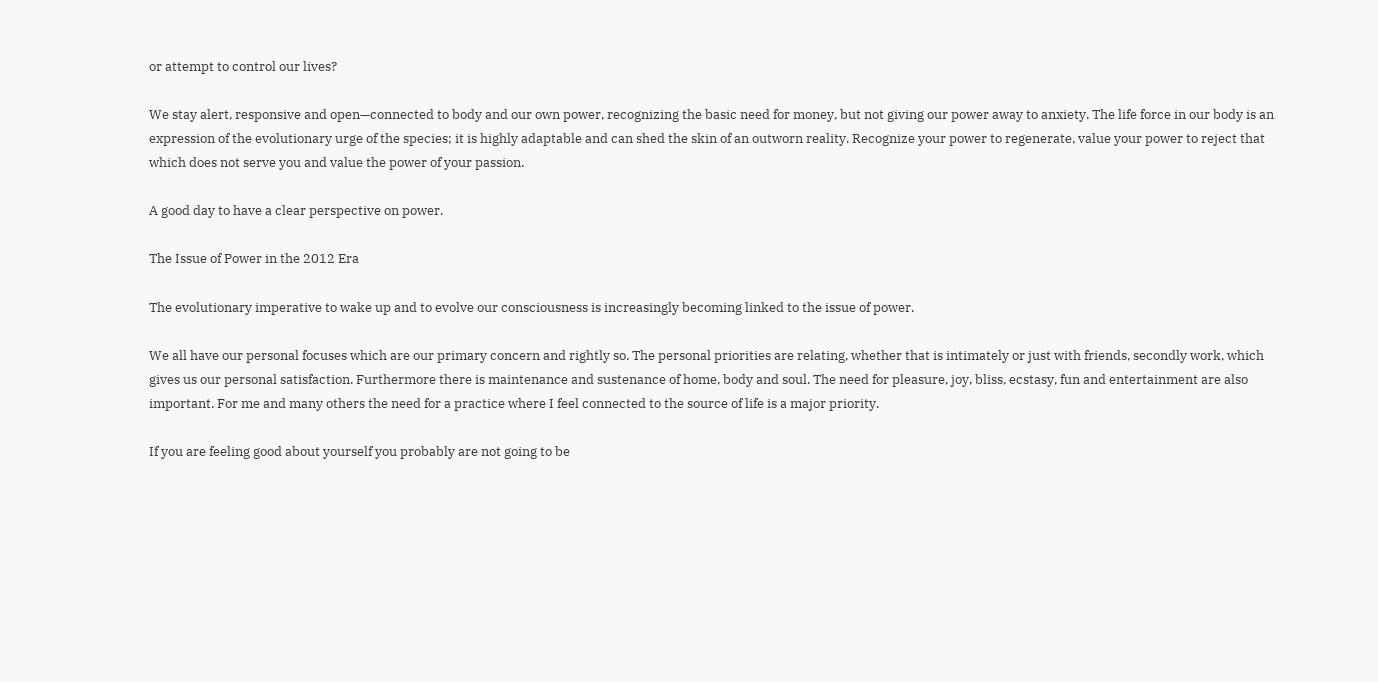or attempt to control our lives?

We stay alert, responsive and open—connected to body and our own power, recognizing the basic need for money, but not giving our power away to anxiety. The life force in our body is an expression of the evolutionary urge of the species; it is highly adaptable and can shed the skin of an outworn reality. Recognize your power to regenerate, value your power to reject that which does not serve you and value the power of your passion.

A good day to have a clear perspective on power.

The Issue of Power in the 2012 Era

The evolutionary imperative to wake up and to evolve our consciousness is increasingly becoming linked to the issue of power.

We all have our personal focuses which are our primary concern and rightly so. The personal priorities are relating, whether that is intimately or just with friends, secondly work, which gives us our personal satisfaction. Furthermore there is maintenance and sustenance of home, body and soul. The need for pleasure, joy, bliss, ecstasy, fun and entertainment are also important. For me and many others the need for a practice where I feel connected to the source of life is a major priority.

If you are feeling good about yourself you probably are not going to be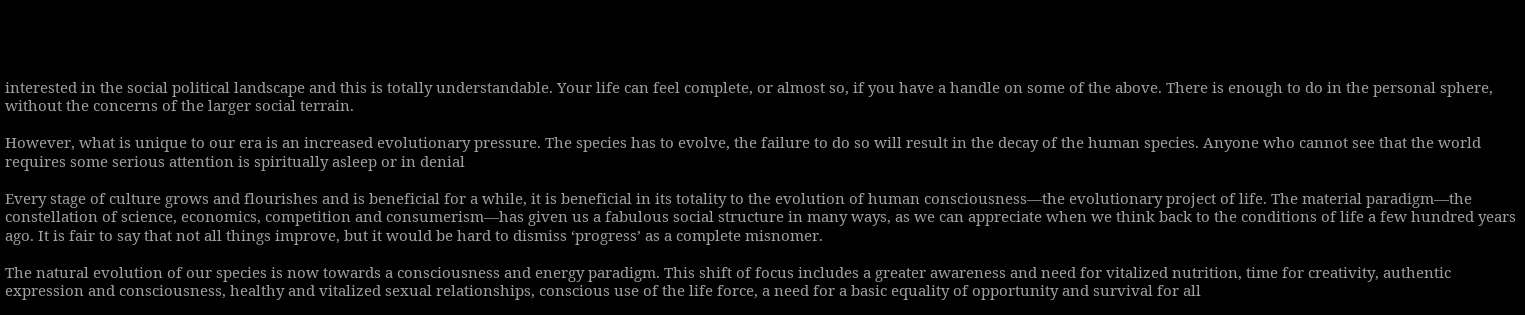interested in the social political landscape and this is totally understandable. Your life can feel complete, or almost so, if you have a handle on some of the above. There is enough to do in the personal sphere, without the concerns of the larger social terrain.

However, what is unique to our era is an increased evolutionary pressure. The species has to evolve, the failure to do so will result in the decay of the human species. Anyone who cannot see that the world requires some serious attention is spiritually asleep or in denial

Every stage of culture grows and flourishes and is beneficial for a while, it is beneficial in its totality to the evolution of human consciousness—the evolutionary project of life. The material paradigm—the constellation of science, economics, competition and consumerism—has given us a fabulous social structure in many ways, as we can appreciate when we think back to the conditions of life a few hundred years ago. It is fair to say that not all things improve, but it would be hard to dismiss ‘progress’ as a complete misnomer.

The natural evolution of our species is now towards a consciousness and energy paradigm. This shift of focus includes a greater awareness and need for vitalized nutrition, time for creativity, authentic expression and consciousness, healthy and vitalized sexual relationships, conscious use of the life force, a need for a basic equality of opportunity and survival for all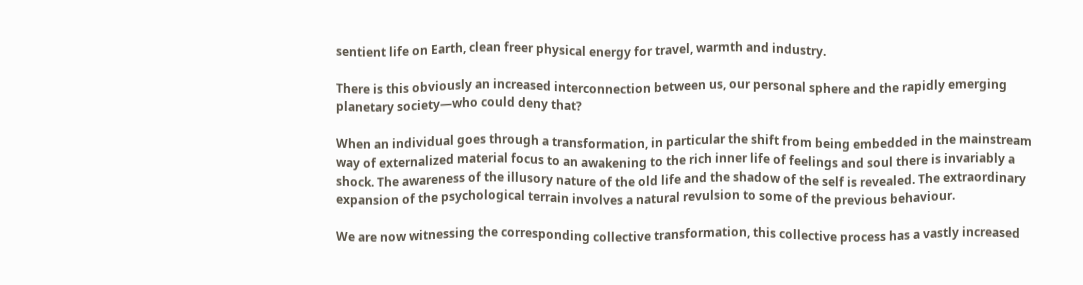sentient life on Earth, clean freer physical energy for travel, warmth and industry.

There is this obviously an increased interconnection between us, our personal sphere and the rapidly emerging planetary society—who could deny that?

When an individual goes through a transformation, in particular the shift from being embedded in the mainstream way of externalized material focus to an awakening to the rich inner life of feelings and soul there is invariably a shock. The awareness of the illusory nature of the old life and the shadow of the self is revealed. The extraordinary expansion of the psychological terrain involves a natural revulsion to some of the previous behaviour.

We are now witnessing the corresponding collective transformation, this collective process has a vastly increased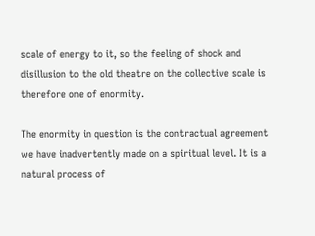scale of energy to it, so the feeling of shock and disillusion to the old theatre on the collective scale is therefore one of enormity.

The enormity in question is the contractual agreement we have inadvertently made on a spiritual level. It is a natural process of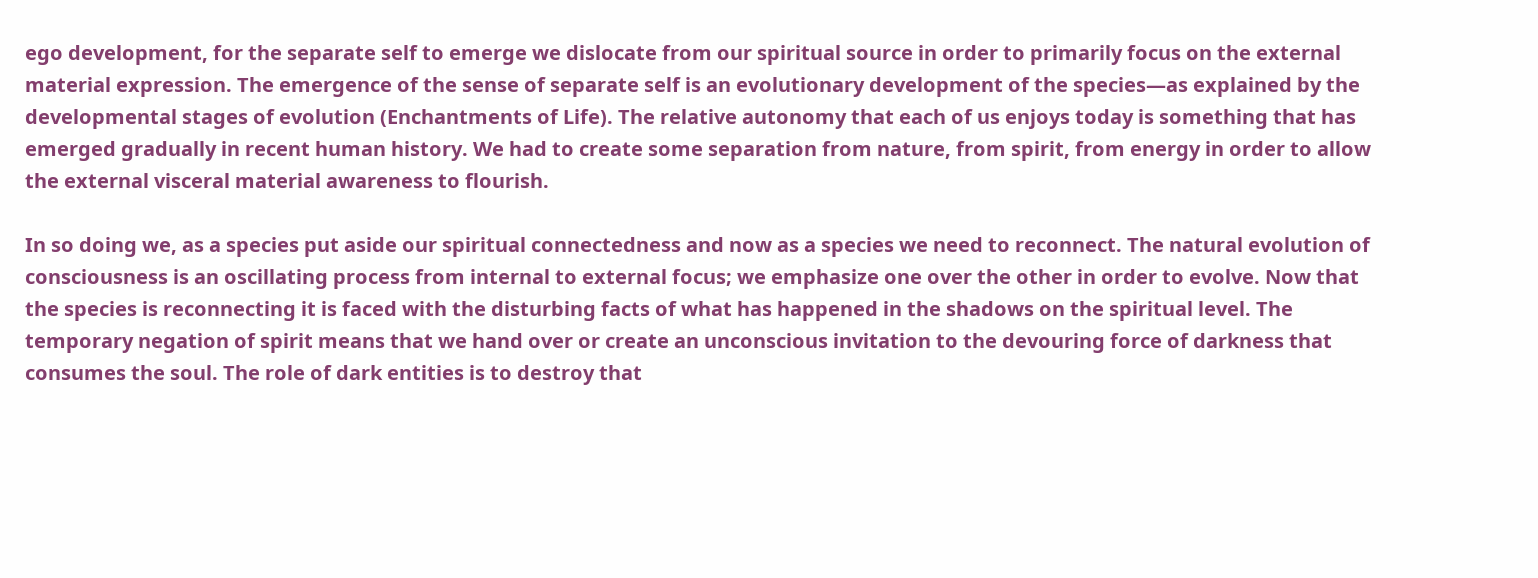ego development, for the separate self to emerge we dislocate from our spiritual source in order to primarily focus on the external material expression. The emergence of the sense of separate self is an evolutionary development of the species—as explained by the developmental stages of evolution (Enchantments of Life). The relative autonomy that each of us enjoys today is something that has emerged gradually in recent human history. We had to create some separation from nature, from spirit, from energy in order to allow the external visceral material awareness to flourish.

In so doing we, as a species put aside our spiritual connectedness and now as a species we need to reconnect. The natural evolution of consciousness is an oscillating process from internal to external focus; we emphasize one over the other in order to evolve. Now that the species is reconnecting it is faced with the disturbing facts of what has happened in the shadows on the spiritual level. The temporary negation of spirit means that we hand over or create an unconscious invitation to the devouring force of darkness that consumes the soul. The role of dark entities is to destroy that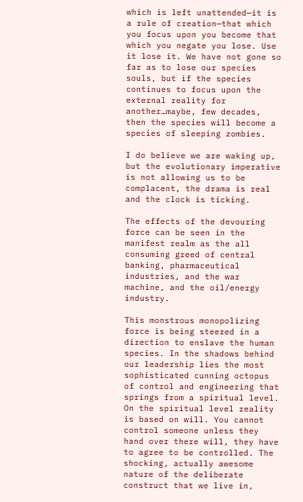which is left unattended—it is a rule of creation—that which you focus upon you become that which you negate you lose. Use it lose it. We have not gone so far as to lose our species souls, but if the species continues to focus upon the external reality for another…maybe, few decades, then the species will become a species of sleeping zombies.

I do believe we are waking up, but the evolutionary imperative is not allowing us to be complacent, the drama is real and the clock is ticking.

The effects of the devouring force can be seen in the manifest realm as the all consuming greed of central banking, pharmaceutical industries, and the war machine, and the oil/energy industry.

This monstrous monopolizing force is being steered in a direction to enslave the human species. In the shadows behind our leadership lies the most sophisticated cunning octopus of control and engineering that springs from a spiritual level. On the spiritual level reality is based on will. You cannot control someone unless they hand over there will, they have to agree to be controlled. The shocking, actually awesome nature of the deliberate construct that we live in,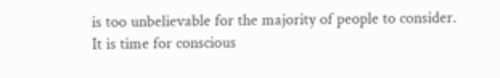is too unbelievable for the majority of people to consider. It is time for conscious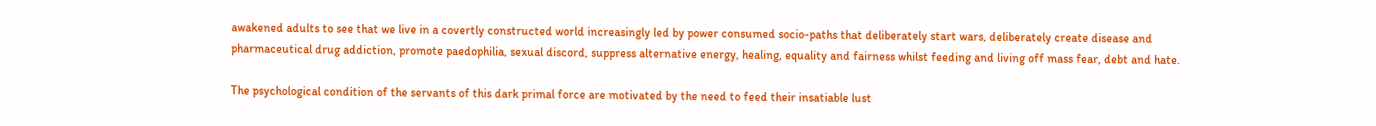awakened adults to see that we live in a covertly constructed world increasingly led by power consumed socio-paths that deliberately start wars, deliberately create disease and pharmaceutical drug addiction, promote paedophilia, sexual discord, suppress alternative energy, healing, equality and fairness whilst feeding and living off mass fear, debt and hate.

The psychological condition of the servants of this dark primal force are motivated by the need to feed their insatiable lust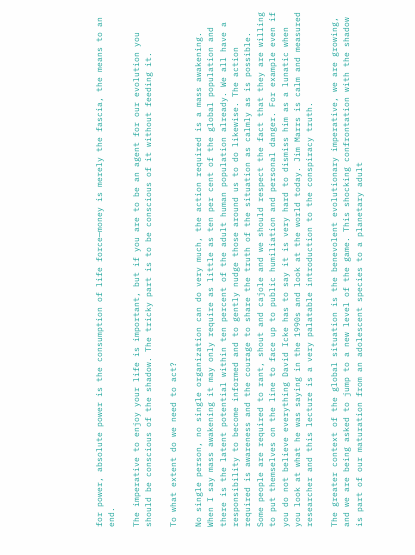for power, absolute power is the consumption of life force—money is merely the fascia, the means to an end.

The imperative to enjoy your life is important, but if you are to be an agent for our evolution you should be conscious of the shadow. The tricky part is to be conscious of it without feeding it.

To what extent do we need to act?

No single person, no single organization can do very much, the action required is a mass awakening. When I say mass awakening it may only require as little as ten per cent of the global population and there is the latent potential within ten percent of the adult human population already. We all have a responsibility to become informed and to gently nudge those around us to do likewise. The action required is awareness and the courage to share the truth of the situation as calmly as is possible. Some people are required to rant, shout and cajole and we should respect the fact that they are willing to put themselves on the line to face up to public humiliation and personal danger. For example even if you do not believe everything David Icke has to say it is very hard to dismiss him as a lunatic when you look at what he was saying in the 1990s and look at the world today. Jim Marrs is calm and measured researcher and this lecture is a very palatable introduction to the conspiracy truth.

The greater context of the global situation is the benevolent evolutionary imperative, we are growing, and we are being asked to jump to a new level of the game. This shocking confrontation with the shadow is part of our maturation from an adolescent species to a planetary adult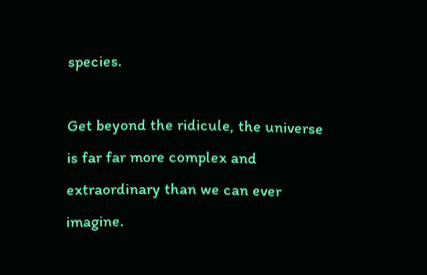species.

Get beyond the ridicule, the universe is far far more complex and extraordinary than we can ever imagine.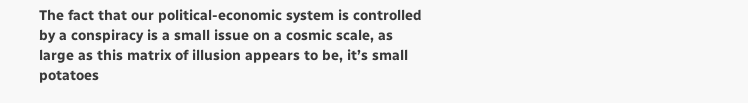The fact that our political-economic system is controlled by a conspiracy is a small issue on a cosmic scale, as large as this matrix of illusion appears to be, it’s small potatoes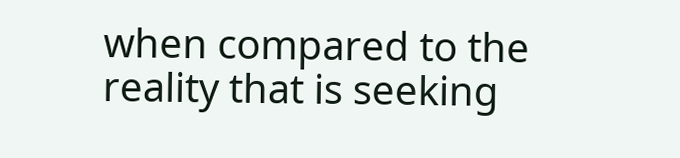when compared to the reality that is seeking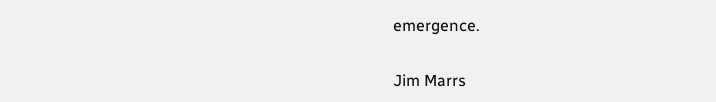emergence.

Jim Marrs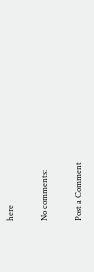here

No comments:

Post a Comment